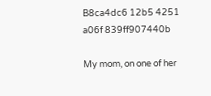B8ca4dc6 12b5 4251 a06f 839ff907440b

My mom, on one of her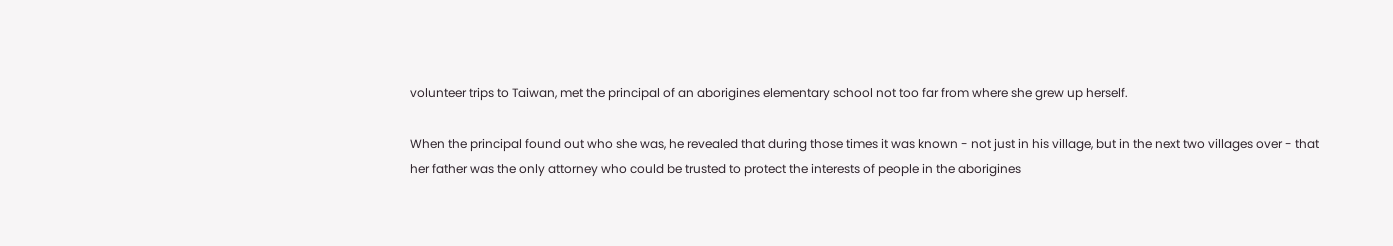volunteer trips to Taiwan, met the principal of an aborigines elementary school not too far from where she grew up herself.

When the principal found out who she was, he revealed that during those times it was known - not just in his village, but in the next two villages over - that her father was the only attorney who could be trusted to protect the interests of people in the aborigines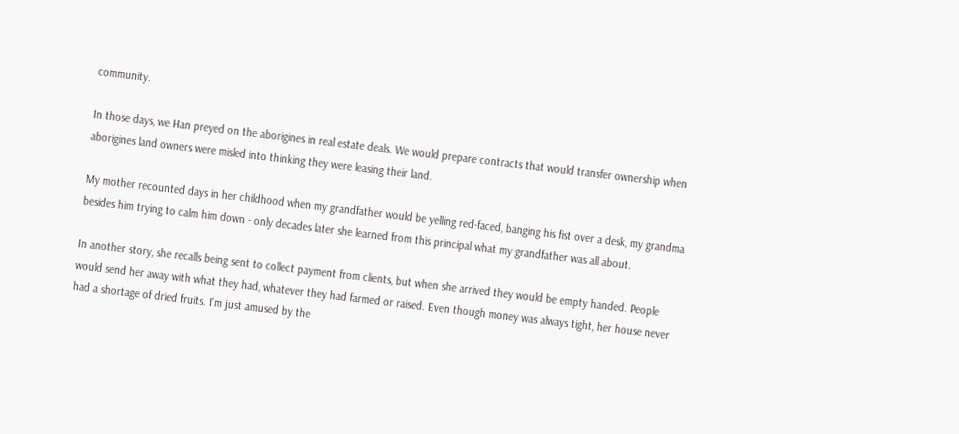community.

In those days, we Han preyed on the aborigines in real estate deals. We would prepare contracts that would transfer ownership when aborigines land owners were misled into thinking they were leasing their land.

My mother recounted days in her childhood when my grandfather would be yelling red-faced, banging his fist over a desk, my grandma besides him trying to calm him down - only decades later she learned from this principal what my grandfather was all about.

In another story, she recalls being sent to collect payment from clients, but when she arrived they would be empty handed. People would send her away with what they had, whatever they had farmed or raised. Even though money was always tight, her house never had a shortage of dried fruits. I'm just amused by the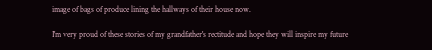image of bags of produce lining the hallways of their house now.

I'm very proud of these stories of my grandfather's rectitude and hope they will inspire my future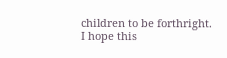children to be forthright. I hope this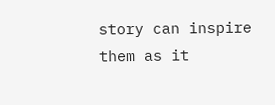story can inspire them as it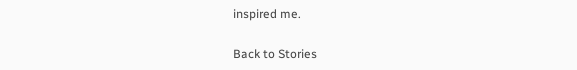inspired me.

Back to Stories